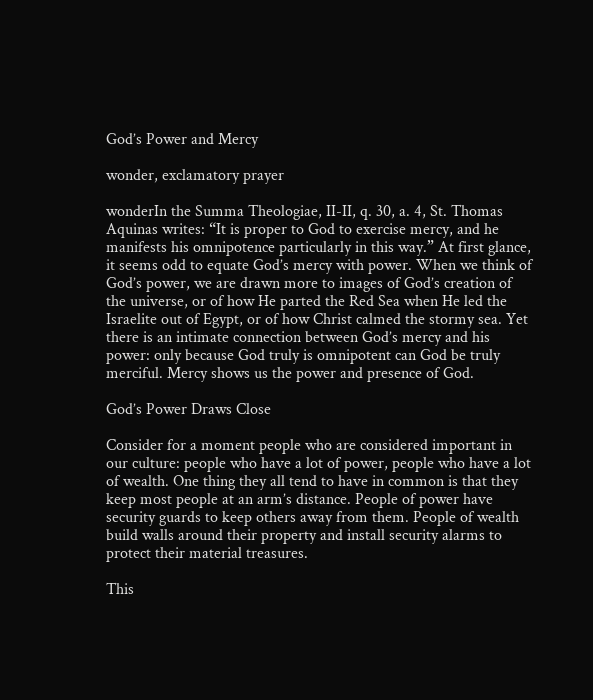God’s Power and Mercy

wonder, exclamatory prayer

wonderIn the Summa Theologiae, II-II, q. 30, a. 4, St. Thomas Aquinas writes: “It is proper to God to exercise mercy, and he manifests his omnipotence particularly in this way.” At first glance, it seems odd to equate God’s mercy with power. When we think of God’s power, we are drawn more to images of God’s creation of the universe, or of how He parted the Red Sea when He led the Israelite out of Egypt, or of how Christ calmed the stormy sea. Yet there is an intimate connection between God’s mercy and his power: only because God truly is omnipotent can God be truly merciful. Mercy shows us the power and presence of God.

God’s Power Draws Close

Consider for a moment people who are considered important in our culture: people who have a lot of power, people who have a lot of wealth. One thing they all tend to have in common is that they keep most people at an arm’s distance. People of power have security guards to keep others away from them. People of wealth build walls around their property and install security alarms to protect their material treasures.

This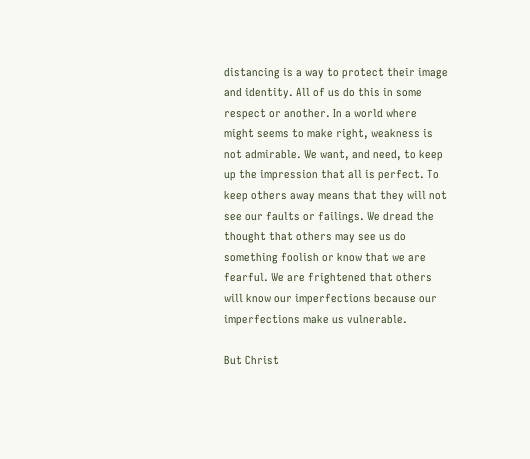distancing is a way to protect their image and identity. All of us do this in some respect or another. In a world where might seems to make right, weakness is not admirable. We want, and need, to keep up the impression that all is perfect. To keep others away means that they will not see our faults or failings. We dread the thought that others may see us do something foolish or know that we are fearful. We are frightened that others will know our imperfections because our imperfections make us vulnerable.

But Christ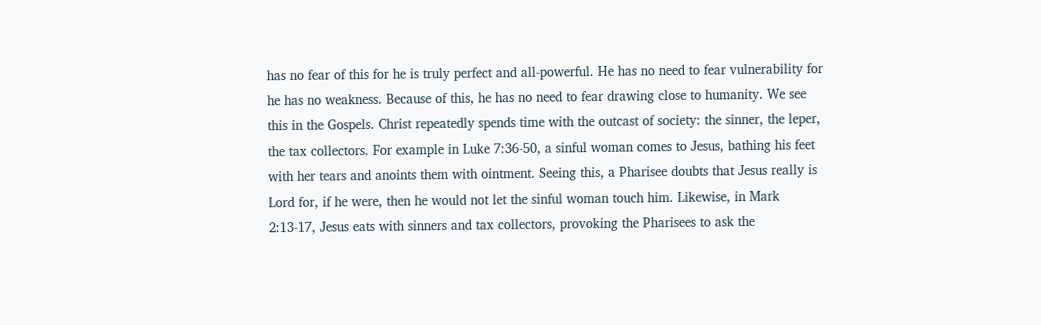has no fear of this for he is truly perfect and all-powerful. He has no need to fear vulnerability for he has no weakness. Because of this, he has no need to fear drawing close to humanity. We see this in the Gospels. Christ repeatedly spends time with the outcast of society: the sinner, the leper, the tax collectors. For example in Luke 7:36-50, a sinful woman comes to Jesus, bathing his feet with her tears and anoints them with ointment. Seeing this, a Pharisee doubts that Jesus really is Lord for, if he were, then he would not let the sinful woman touch him. Likewise, in Mark 2:13-17, Jesus eats with sinners and tax collectors, provoking the Pharisees to ask the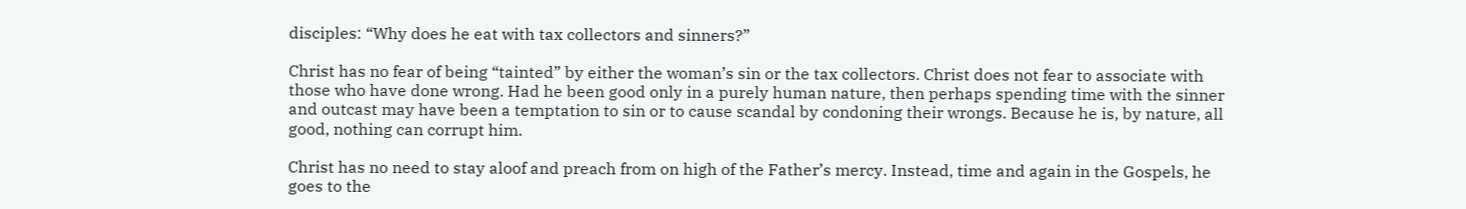disciples: “Why does he eat with tax collectors and sinners?”

Christ has no fear of being “tainted” by either the woman’s sin or the tax collectors. Christ does not fear to associate with those who have done wrong. Had he been good only in a purely human nature, then perhaps spending time with the sinner and outcast may have been a temptation to sin or to cause scandal by condoning their wrongs. Because he is, by nature, all good, nothing can corrupt him.

Christ has no need to stay aloof and preach from on high of the Father’s mercy. Instead, time and again in the Gospels, he goes to the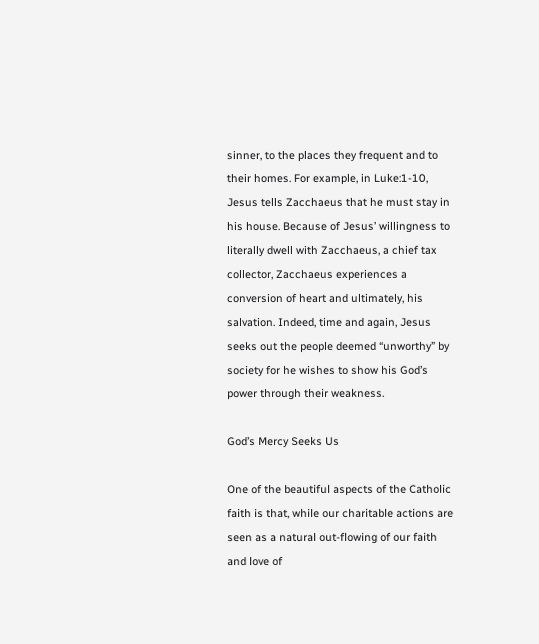sinner, to the places they frequent and to their homes. For example, in Luke:1-10, Jesus tells Zacchaeus that he must stay in his house. Because of Jesus’ willingness to literally dwell with Zacchaeus, a chief tax collector, Zacchaeus experiences a conversion of heart and ultimately, his salvation. Indeed, time and again, Jesus seeks out the people deemed “unworthy” by society for he wishes to show his God’s power through their weakness.

God’s Mercy Seeks Us

One of the beautiful aspects of the Catholic faith is that, while our charitable actions are seen as a natural out-flowing of our faith and love of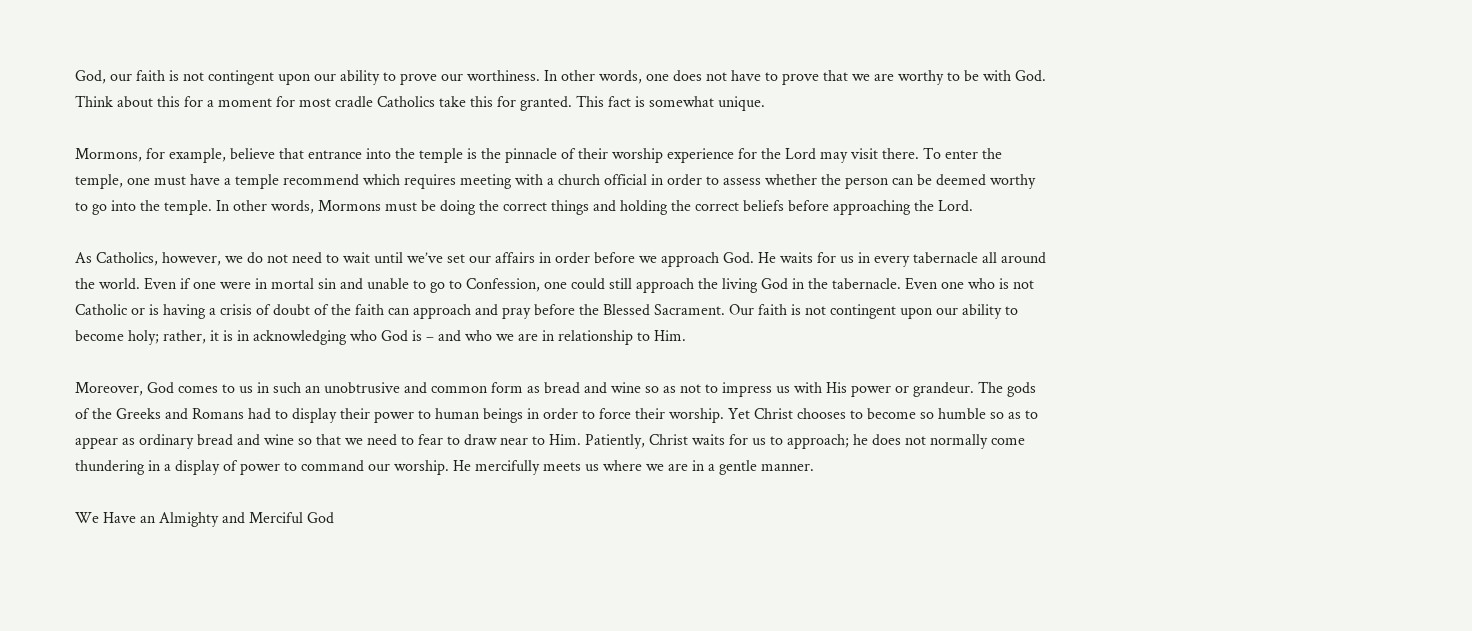God, our faith is not contingent upon our ability to prove our worthiness. In other words, one does not have to prove that we are worthy to be with God. Think about this for a moment for most cradle Catholics take this for granted. This fact is somewhat unique.

Mormons, for example, believe that entrance into the temple is the pinnacle of their worship experience for the Lord may visit there. To enter the temple, one must have a temple recommend which requires meeting with a church official in order to assess whether the person can be deemed worthy to go into the temple. In other words, Mormons must be doing the correct things and holding the correct beliefs before approaching the Lord.

As Catholics, however, we do not need to wait until we’ve set our affairs in order before we approach God. He waits for us in every tabernacle all around the world. Even if one were in mortal sin and unable to go to Confession, one could still approach the living God in the tabernacle. Even one who is not Catholic or is having a crisis of doubt of the faith can approach and pray before the Blessed Sacrament. Our faith is not contingent upon our ability to become holy; rather, it is in acknowledging who God is – and who we are in relationship to Him.

Moreover, God comes to us in such an unobtrusive and common form as bread and wine so as not to impress us with His power or grandeur. The gods of the Greeks and Romans had to display their power to human beings in order to force their worship. Yet Christ chooses to become so humble so as to appear as ordinary bread and wine so that we need to fear to draw near to Him. Patiently, Christ waits for us to approach; he does not normally come thundering in a display of power to command our worship. He mercifully meets us where we are in a gentle manner.

We Have an Almighty and Merciful God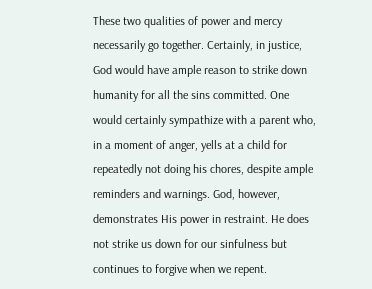These two qualities of power and mercy necessarily go together. Certainly, in justice, God would have ample reason to strike down humanity for all the sins committed. One would certainly sympathize with a parent who, in a moment of anger, yells at a child for repeatedly not doing his chores, despite ample reminders and warnings. God, however, demonstrates His power in restraint. He does not strike us down for our sinfulness but continues to forgive when we repent.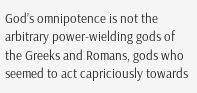God’s omnipotence is not the arbitrary power-wielding gods of the Greeks and Romans, gods who seemed to act capriciously towards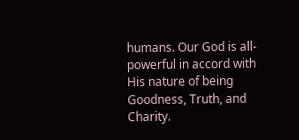humans. Our God is all-powerful in accord with His nature of being Goodness, Truth, and Charity.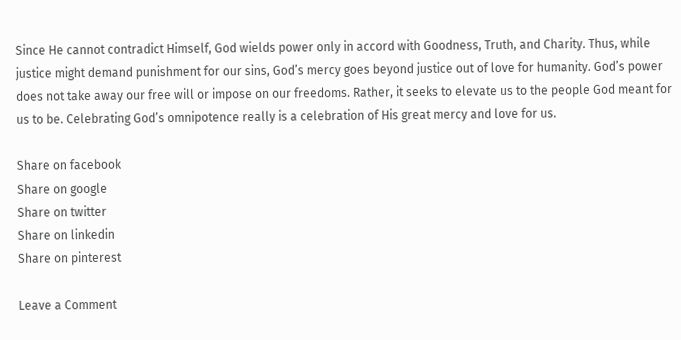Since He cannot contradict Himself, God wields power only in accord with Goodness, Truth, and Charity. Thus, while justice might demand punishment for our sins, God’s mercy goes beyond justice out of love for humanity. God’s power does not take away our free will or impose on our freedoms. Rather, it seeks to elevate us to the people God meant for us to be. Celebrating God’s omnipotence really is a celebration of His great mercy and love for us.

Share on facebook
Share on google
Share on twitter
Share on linkedin
Share on pinterest

Leave a Comment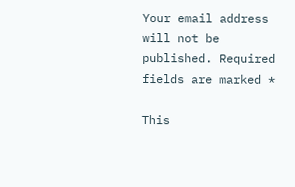Your email address will not be published. Required fields are marked *

This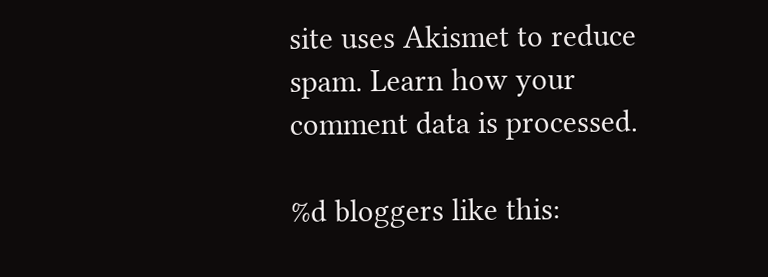site uses Akismet to reduce spam. Learn how your comment data is processed.

%d bloggers like this: